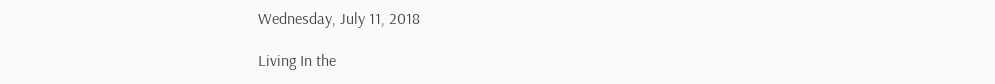Wednesday, July 11, 2018

Living In the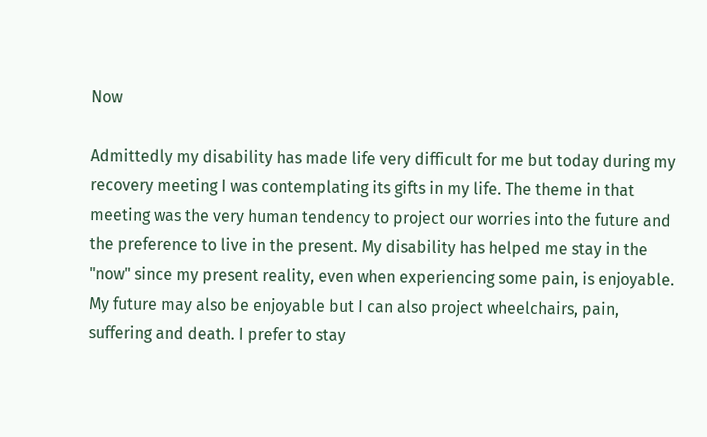Now

Admittedly my disability has made life very difficult for me but today during my recovery meeting I was contemplating its gifts in my life. The theme in that meeting was the very human tendency to project our worries into the future and the preference to live in the present. My disability has helped me stay in the "now" since my present reality, even when experiencing some pain, is enjoyable. My future may also be enjoyable but I can also project wheelchairs, pain, suffering and death. I prefer to stay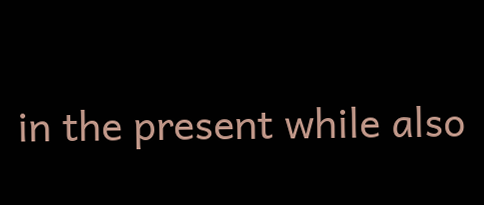in the present while also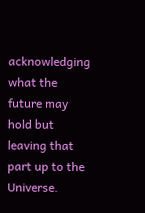acknowledging what the future may hold but leaving that part up to the Universe.